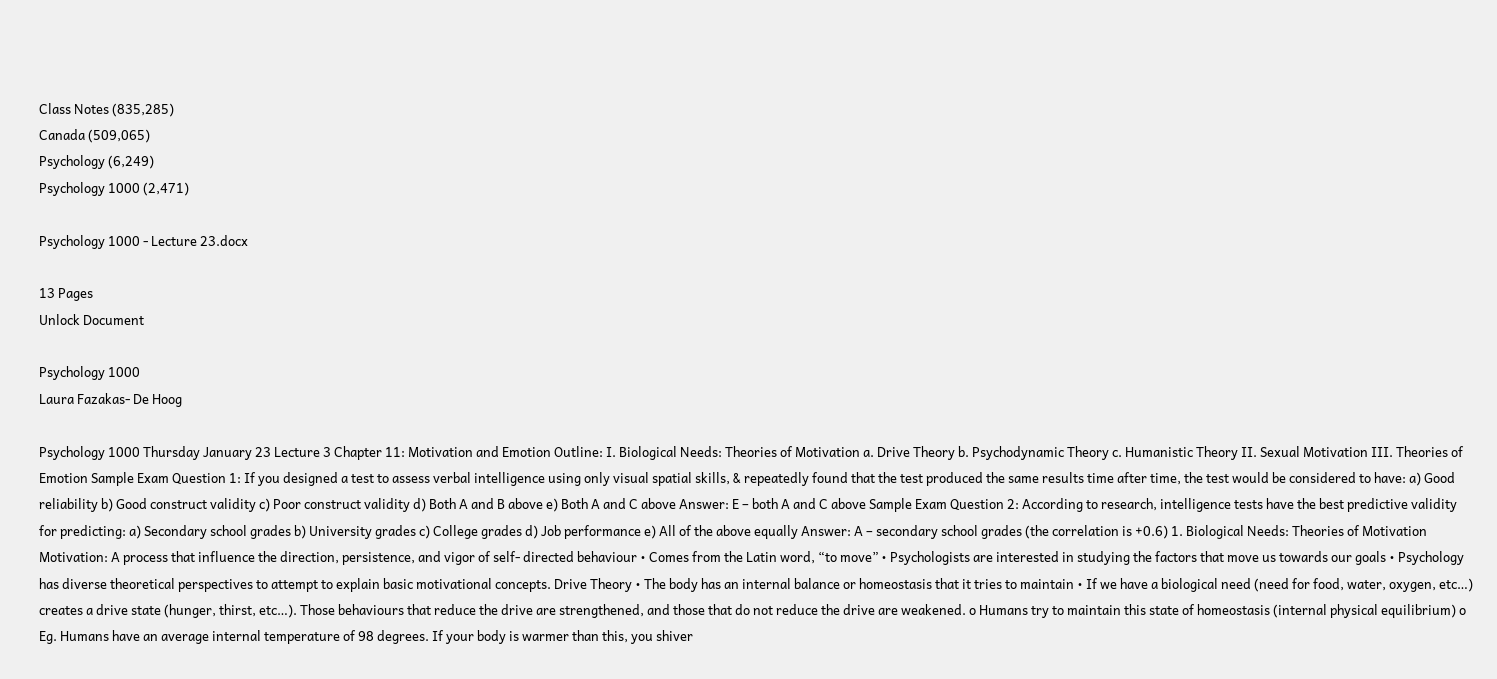Class Notes (835,285)
Canada (509,065)
Psychology (6,249)
Psychology 1000 (2,471)

Psychology 1000 - Lecture 23.docx

13 Pages
Unlock Document

Psychology 1000
Laura Fazakas- De Hoog

Psychology 1000 Thursday January 23 Lecture 3 Chapter 11: Motivation and Emotion Outline: I. Biological Needs: Theories of Motivation a. Drive Theory b. Psychodynamic Theory c. Humanistic Theory II. Sexual Motivation III. Theories of Emotion Sample Exam Question 1: If you designed a test to assess verbal intelligence using only visual spatial skills, & repeatedly found that the test produced the same results time after time, the test would be considered to have: a) Good reliability b) Good construct validity c) Poor construct validity d) Both A and B above e) Both A and C above Answer: E – both A and C above Sample Exam Question 2: According to research, intelligence tests have the best predictive validity for predicting: a) Secondary school grades b) University grades c) College grades d) Job performance e) All of the above equally Answer: A – secondary school grades (the correlation is +0.6) 1. Biological Needs: Theories of Motivation Motivation: A process that influence the direction, persistence, and vigor of self- directed behaviour • Comes from the Latin word, “to move” • Psychologists are interested in studying the factors that move us towards our goals • Psychology has diverse theoretical perspectives to attempt to explain basic motivational concepts. Drive Theory • The body has an internal balance or homeostasis that it tries to maintain • If we have a biological need (need for food, water, oxygen, etc…) creates a drive state (hunger, thirst, etc…). Those behaviours that reduce the drive are strengthened, and those that do not reduce the drive are weakened. o Humans try to maintain this state of homeostasis (internal physical equilibrium) o Eg. Humans have an average internal temperature of 98 degrees. If your body is warmer than this, you shiver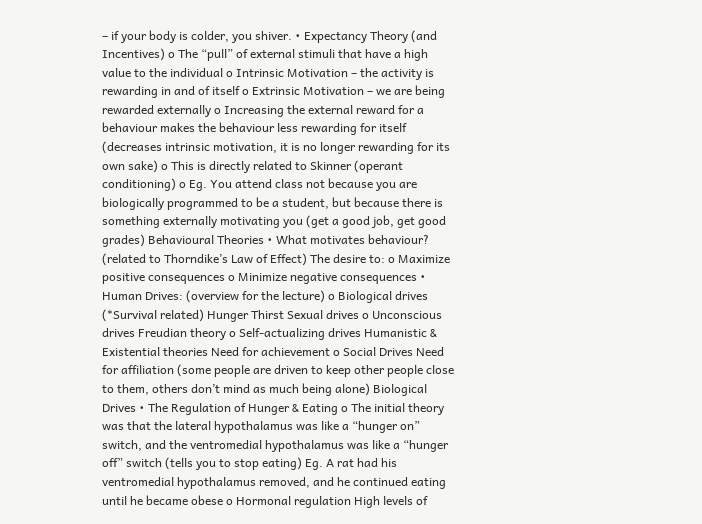– if your body is colder, you shiver. • Expectancy Theory (and Incentives) o The “pull” of external stimuli that have a high value to the individual o Intrinsic Motivation – the activity is rewarding in and of itself o Extrinsic Motivation – we are being rewarded externally o Increasing the external reward for a behaviour makes the behaviour less rewarding for itself (decreases intrinsic motivation, it is no longer rewarding for its own sake) o This is directly related to Skinner (operant conditioning) o Eg. You attend class not because you are biologically programmed to be a student, but because there is something externally motivating you (get a good job, get good grades) Behavioural Theories • What motivates behaviour? (related to Thorndike’s Law of Effect) The desire to: o Maximize positive consequences o Minimize negative consequences • Human Drives: (overview for the lecture) o Biological drives (*Survival related) Hunger Thirst Sexual drives o Unconscious drives Freudian theory o Self-actualizing drives Humanistic & Existential theories Need for achievement o Social Drives Need for affiliation (some people are driven to keep other people close to them, others don’t mind as much being alone) Biological Drives • The Regulation of Hunger & Eating o The initial theory was that the lateral hypothalamus was like a “hunger on” switch, and the ventromedial hypothalamus was like a “hunger off” switch (tells you to stop eating) Eg. A rat had his ventromedial hypothalamus removed, and he continued eating until he became obese o Hormonal regulation High levels of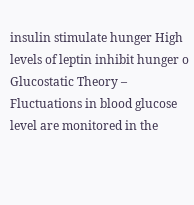insulin stimulate hunger High levels of leptin inhibit hunger o Glucostatic Theory – Fluctuations in blood glucose level are monitored in the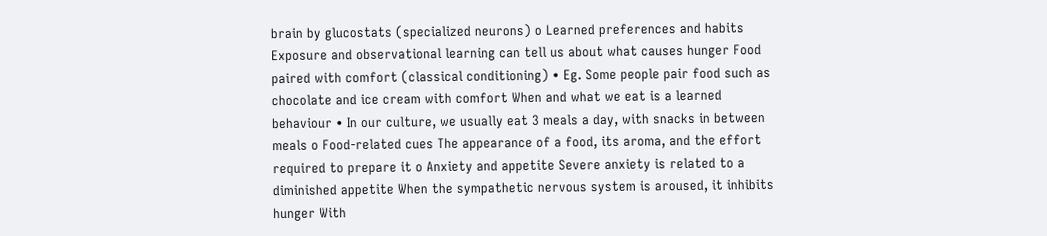brain by glucostats (specialized neurons) o Learned preferences and habits Exposure and observational learning can tell us about what causes hunger Food paired with comfort (classical conditioning) • Eg. Some people pair food such as chocolate and ice cream with comfort When and what we eat is a learned behaviour • In our culture, we usually eat 3 meals a day, with snacks in between meals o Food-related cues The appearance of a food, its aroma, and the effort required to prepare it o Anxiety and appetite Severe anxiety is related to a diminished appetite When the sympathetic nervous system is aroused, it inhibits hunger With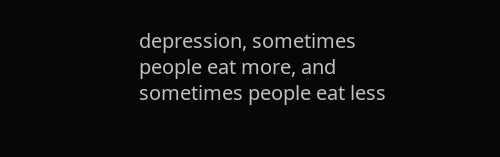depression, sometimes people eat more, and sometimes people eat less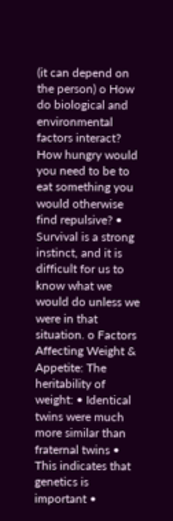(it can depend on the person) o How do biological and environmental factors interact? How hungry would you need to be to eat something you would otherwise find repulsive? • Survival is a strong instinct, and it is difficult for us to know what we would do unless we were in that situation. o Factors Affecting Weight & Appetite: The heritability of weight: • Identical twins were much more similar than fraternal twins • This indicates that genetics is important •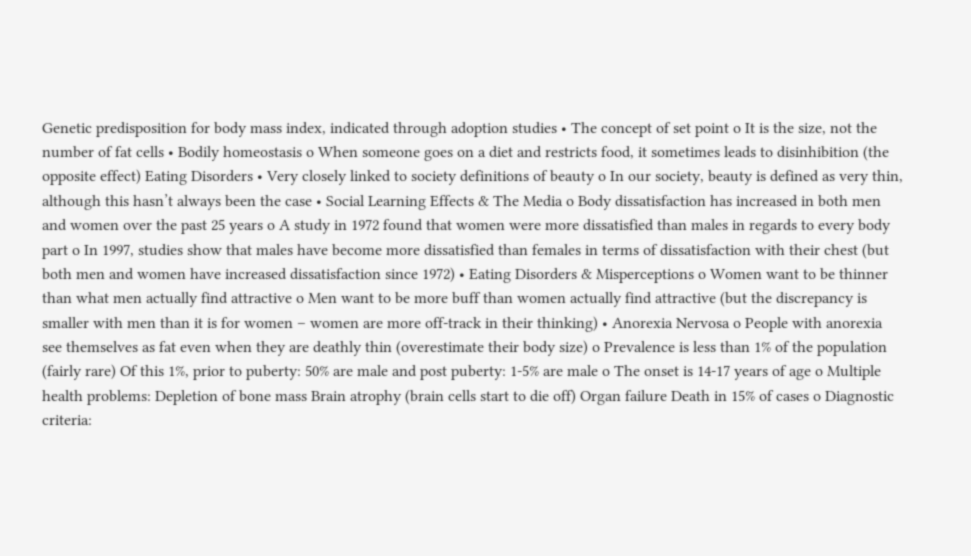Genetic predisposition for body mass index, indicated through adoption studies • The concept of set point o It is the size, not the number of fat cells • Bodily homeostasis o When someone goes on a diet and restricts food, it sometimes leads to disinhibition (the opposite effect) Eating Disorders • Very closely linked to society definitions of beauty o In our society, beauty is defined as very thin, although this hasn’t always been the case • Social Learning Effects & The Media o Body dissatisfaction has increased in both men and women over the past 25 years o A study in 1972 found that women were more dissatisfied than males in regards to every body part o In 1997, studies show that males have become more dissatisfied than females in terms of dissatisfaction with their chest (but both men and women have increased dissatisfaction since 1972) • Eating Disorders & Misperceptions o Women want to be thinner than what men actually find attractive o Men want to be more buff than women actually find attractive (but the discrepancy is smaller with men than it is for women – women are more off-track in their thinking) • Anorexia Nervosa o People with anorexia see themselves as fat even when they are deathly thin (overestimate their body size) o Prevalence is less than 1% of the population (fairly rare) Of this 1%, prior to puberty: 50% are male and post puberty: 1-5% are male o The onset is 14-17 years of age o Multiple health problems: Depletion of bone mass Brain atrophy (brain cells start to die off) Organ failure Death in 15% of cases o Diagnostic criteria: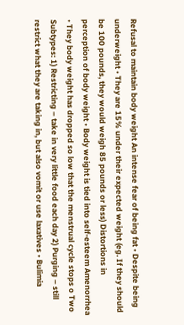Refusal to maintain body weight An intense fear of being fat • Despite being underweight • They are 15% under their expected weight (eg. If they should be 100 pounds, they would weigh 85 pounds or less) Distortions in perception of body weight • Body weight is tied into self-esteem Amenorrhea • They body weight has dropped so low that the menstrual cycle stops o Two Subtypes: 1) Restricting – take in very little food each day 2) Purging – still restrict what they are taking in, but also vomit or use laxatives • Bulimia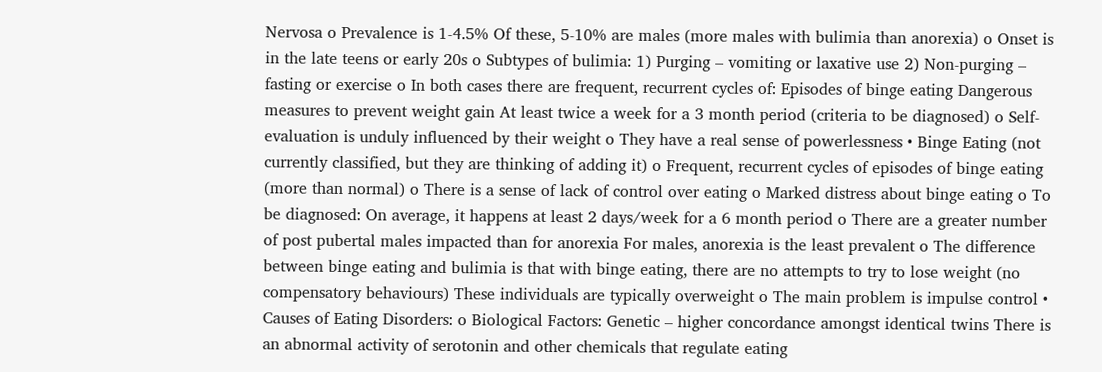Nervosa o Prevalence is 1-4.5% Of these, 5-10% are males (more males with bulimia than anorexia) o Onset is in the late teens or early 20s o Subtypes of bulimia: 1) Purging – vomiting or laxative use 2) Non-purging – fasting or exercise o In both cases there are frequent, recurrent cycles of: Episodes of binge eating Dangerous measures to prevent weight gain At least twice a week for a 3 month period (criteria to be diagnosed) o Self-evaluation is unduly influenced by their weight o They have a real sense of powerlessness • Binge Eating (not currently classified, but they are thinking of adding it) o Frequent, recurrent cycles of episodes of binge eating (more than normal) o There is a sense of lack of control over eating o Marked distress about binge eating o To be diagnosed: On average, it happens at least 2 days/week for a 6 month period o There are a greater number of post pubertal males impacted than for anorexia For males, anorexia is the least prevalent o The difference between binge eating and bulimia is that with binge eating, there are no attempts to try to lose weight (no compensatory behaviours) These individuals are typically overweight o The main problem is impulse control • Causes of Eating Disorders: o Biological Factors: Genetic – higher concordance amongst identical twins There is an abnormal activity of serotonin and other chemicals that regulate eating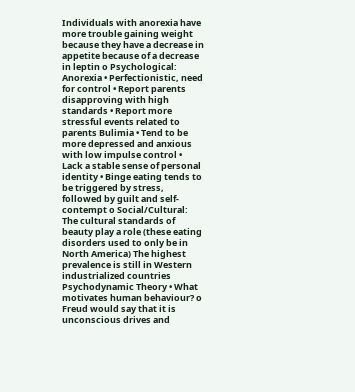Individuals with anorexia have more trouble gaining weight because they have a decrease in appetite because of a decrease in leptin o Psychological: Anorexia • Perfectionistic, need for control • Report parents disapproving with high standards • Report more stressful events related to parents Bulimia • Tend to be more depressed and anxious with low impulse control • Lack a stable sense of personal identity • Binge eating tends to be triggered by stress, followed by guilt and self-contempt o Social/Cultural: The cultural standards of beauty play a role (these eating disorders used to only be in North America) The highest prevalence is still in Western industrialized countries Psychodynamic Theory • What motivates human behaviour? o Freud would say that it is unconscious drives and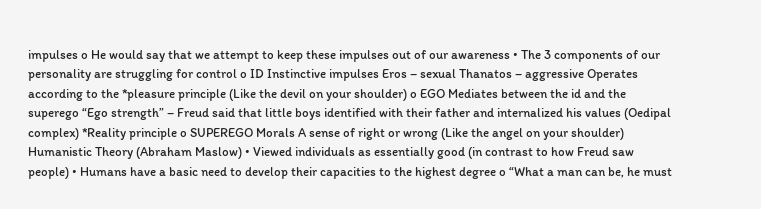impulses o He would say that we attempt to keep these impulses out of our awareness • The 3 components of our personality are struggling for control o ID Instinctive impulses Eros – sexual Thanatos – aggressive Operates according to the *pleasure principle (Like the devil on your shoulder) o EGO Mediates between the id and the superego “Ego strength” – Freud said that little boys identified with their father and internalized his values (Oedipal complex) *Reality principle o SUPEREGO Morals A sense of right or wrong (Like the angel on your shoulder) Humanistic Theory (Abraham Maslow) • Viewed individuals as essentially good (in contrast to how Freud saw people) • Humans have a basic need to develop their capacities to the highest degree o “What a man can be, he must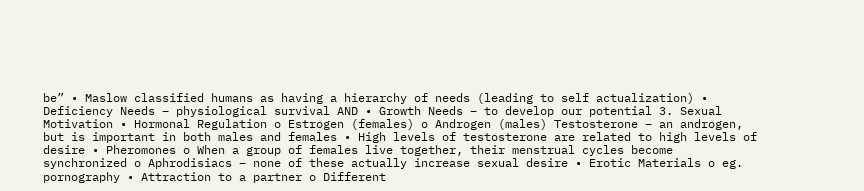be” • Maslow classified humans as having a hierarchy of needs (leading to self actualization) • Deficiency Needs – physiological survival AND • Growth Needs – to develop our potential 3. Sexual Motivation • Hormonal Regulation o Estrogen (females) o Androgen (males) Testosterone – an androgen, but is important in both males and females • High levels of testosterone are related to high levels of desire • Pheromones o When a group of females live together, their menstrual cycles become synchronized o Aphrodisiacs – none of these actually increase sexual desire • Erotic Materials o eg. pornography • Attraction to a partner o Different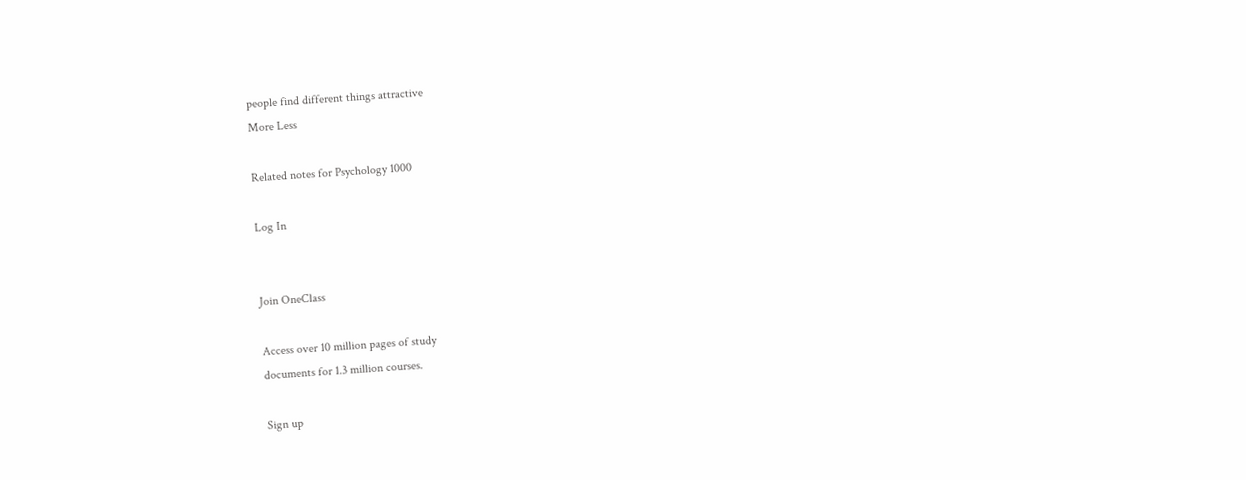people find different things attractive
More Less

Related notes for Psychology 1000

Log In


Join OneClass

Access over 10 million pages of study
documents for 1.3 million courses.

Sign up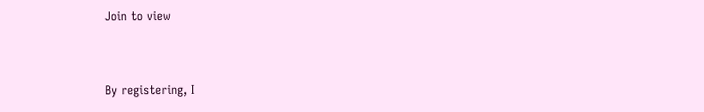Join to view


By registering, I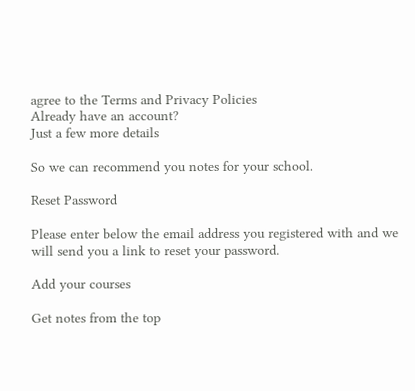agree to the Terms and Privacy Policies
Already have an account?
Just a few more details

So we can recommend you notes for your school.

Reset Password

Please enter below the email address you registered with and we will send you a link to reset your password.

Add your courses

Get notes from the top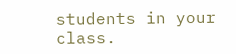students in your class.